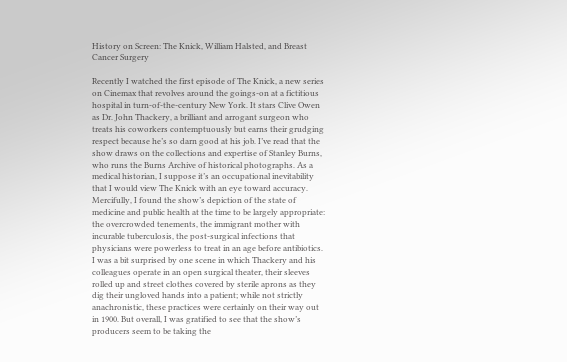History on Screen: The Knick, William Halsted, and Breast Cancer Surgery

Recently I watched the first episode of The Knick, a new series on Cinemax that revolves around the goings-on at a fictitious hospital in turn-of-the-century New York. It stars Clive Owen as Dr. John Thackery, a brilliant and arrogant surgeon who treats his coworkers contemptuously but earns their grudging respect because he’s so darn good at his job. I’ve read that the show draws on the collections and expertise of Stanley Burns, who runs the Burns Archive of historical photographs. As a medical historian, I suppose it’s an occupational inevitability that I would view The Knick with an eye toward accuracy. Mercifully, I found the show’s depiction of the state of medicine and public health at the time to be largely appropriate: the overcrowded tenements, the immigrant mother with incurable tuberculosis, the post-surgical infections that physicians were powerless to treat in an age before antibiotics. I was a bit surprised by one scene in which Thackery and his colleagues operate in an open surgical theater, their sleeves rolled up and street clothes covered by sterile aprons as they dig their ungloved hands into a patient; while not strictly anachronistic, these practices were certainly on their way out in 1900. But overall, I was gratified to see that the show’s producers seem to be taking the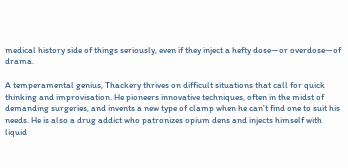medical history side of things seriously, even if they inject a hefty dose—or overdose—of drama.

A temperamental genius, Thackery thrives on difficult situations that call for quick thinking and improvisation. He pioneers innovative techniques, often in the midst of demanding surgeries, and invents a new type of clamp when he can’t find one to suit his needs. He is also a drug addict who patronizes opium dens and injects himself with liquid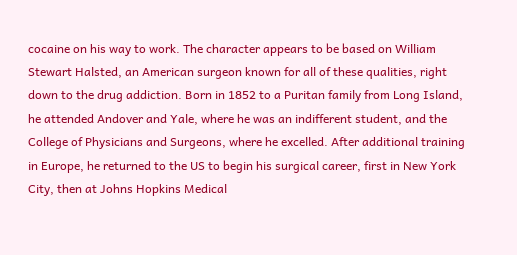cocaine on his way to work. The character appears to be based on William Stewart Halsted, an American surgeon known for all of these qualities, right down to the drug addiction. Born in 1852 to a Puritan family from Long Island, he attended Andover and Yale, where he was an indifferent student, and the College of Physicians and Surgeons, where he excelled. After additional training in Europe, he returned to the US to begin his surgical career, first in New York City, then at Johns Hopkins Medical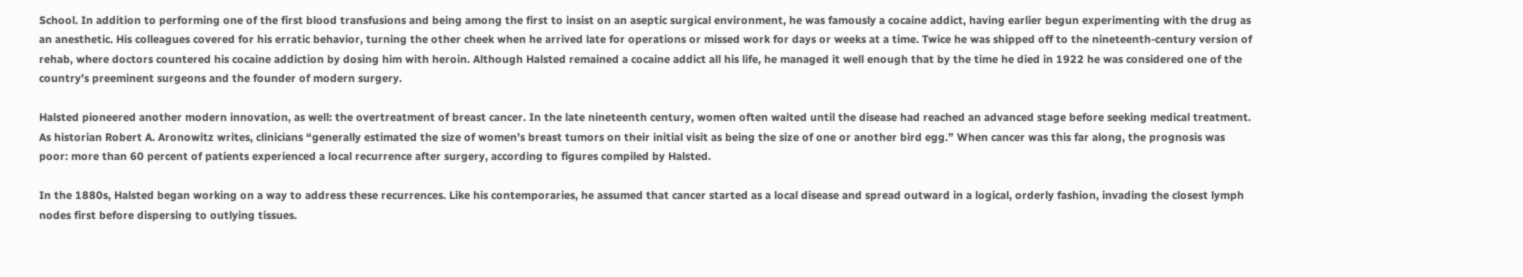School. In addition to performing one of the first blood transfusions and being among the first to insist on an aseptic surgical environment, he was famously a cocaine addict, having earlier begun experimenting with the drug as an anesthetic. His colleagues covered for his erratic behavior, turning the other cheek when he arrived late for operations or missed work for days or weeks at a time. Twice he was shipped off to the nineteenth-century version of rehab, where doctors countered his cocaine addiction by dosing him with heroin. Although Halsted remained a cocaine addict all his life, he managed it well enough that by the time he died in 1922 he was considered one of the country’s preeminent surgeons and the founder of modern surgery.

Halsted pioneered another modern innovation, as well: the overtreatment of breast cancer. In the late nineteenth century, women often waited until the disease had reached an advanced stage before seeking medical treatment. As historian Robert A. Aronowitz writes, clinicians “generally estimated the size of women’s breast tumors on their initial visit as being the size of one or another bird egg.” When cancer was this far along, the prognosis was poor: more than 60 percent of patients experienced a local recurrence after surgery, according to figures compiled by Halsted.

In the 1880s, Halsted began working on a way to address these recurrences. Like his contemporaries, he assumed that cancer started as a local disease and spread outward in a logical, orderly fashion, invading the closest lymph nodes first before dispersing to outlying tissues.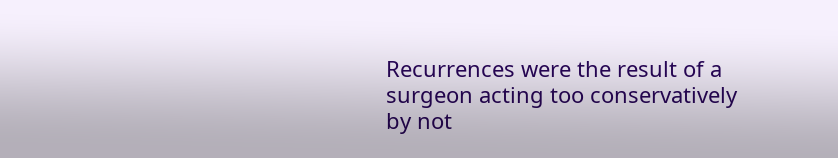Recurrences were the result of a surgeon acting too conservatively by not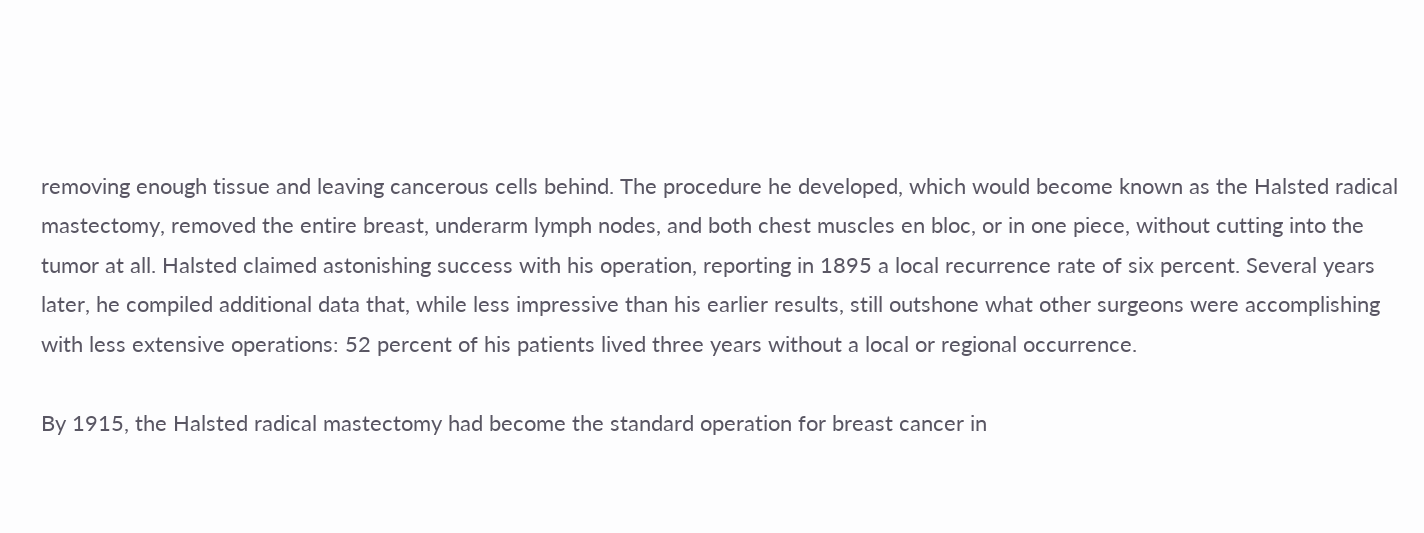removing enough tissue and leaving cancerous cells behind. The procedure he developed, which would become known as the Halsted radical mastectomy, removed the entire breast, underarm lymph nodes, and both chest muscles en bloc, or in one piece, without cutting into the tumor at all. Halsted claimed astonishing success with his operation, reporting in 1895 a local recurrence rate of six percent. Several years later, he compiled additional data that, while less impressive than his earlier results, still outshone what other surgeons were accomplishing with less extensive operations: 52 percent of his patients lived three years without a local or regional occurrence.

By 1915, the Halsted radical mastectomy had become the standard operation for breast cancer in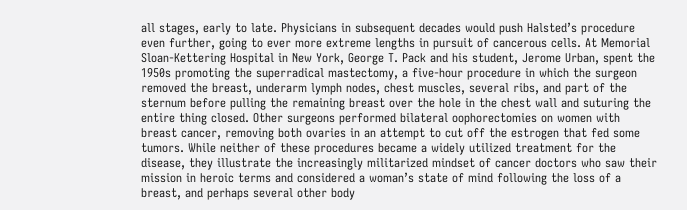all stages, early to late. Physicians in subsequent decades would push Halsted’s procedure even further, going to ever more extreme lengths in pursuit of cancerous cells. At Memorial Sloan-Kettering Hospital in New York, George T. Pack and his student, Jerome Urban, spent the 1950s promoting the superradical mastectomy, a five-hour procedure in which the surgeon removed the breast, underarm lymph nodes, chest muscles, several ribs, and part of the sternum before pulling the remaining breast over the hole in the chest wall and suturing the entire thing closed. Other surgeons performed bilateral oophorectomies on women with breast cancer, removing both ovaries in an attempt to cut off the estrogen that fed some tumors. While neither of these procedures became a widely utilized treatment for the disease, they illustrate the increasingly militarized mindset of cancer doctors who saw their mission in heroic terms and considered a woman’s state of mind following the loss of a breast, and perhaps several other body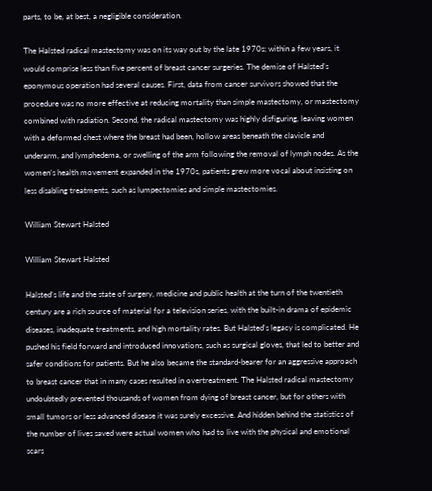parts, to be, at best, a negligible consideration.

The Halsted radical mastectomy was on its way out by the late 1970s; within a few years, it would comprise less than five percent of breast cancer surgeries. The demise of Halsted’s eponymous operation had several causes. First, data from cancer survivors showed that the procedure was no more effective at reducing mortality than simple mastectomy, or mastectomy combined with radiation. Second, the radical mastectomy was highly disfiguring, leaving women with a deformed chest where the breast had been, hollow areas beneath the clavicle and underarm, and lymphedema, or swelling of the arm following the removal of lymph nodes. As the women’s health movement expanded in the 1970s, patients grew more vocal about insisting on less disabling treatments, such as lumpectomies and simple mastectomies.

William Stewart Halsted

William Stewart Halsted

Halsted’s life and the state of surgery, medicine and public health at the turn of the twentieth century are a rich source of material for a television series, with the built-in drama of epidemic diseases, inadequate treatments, and high mortality rates. But Halsted’s legacy is complicated. He pushed his field forward and introduced innovations, such as surgical gloves, that led to better and safer conditions for patients. But he also became the standard-bearer for an aggressive approach to breast cancer that in many cases resulted in overtreatment. The Halsted radical mastectomy undoubtedly prevented thousands of women from dying of breast cancer, but for others with small tumors or less advanced disease it was surely excessive. And hidden behind the statistics of the number of lives saved were actual women who had to live with the physical and emotional scars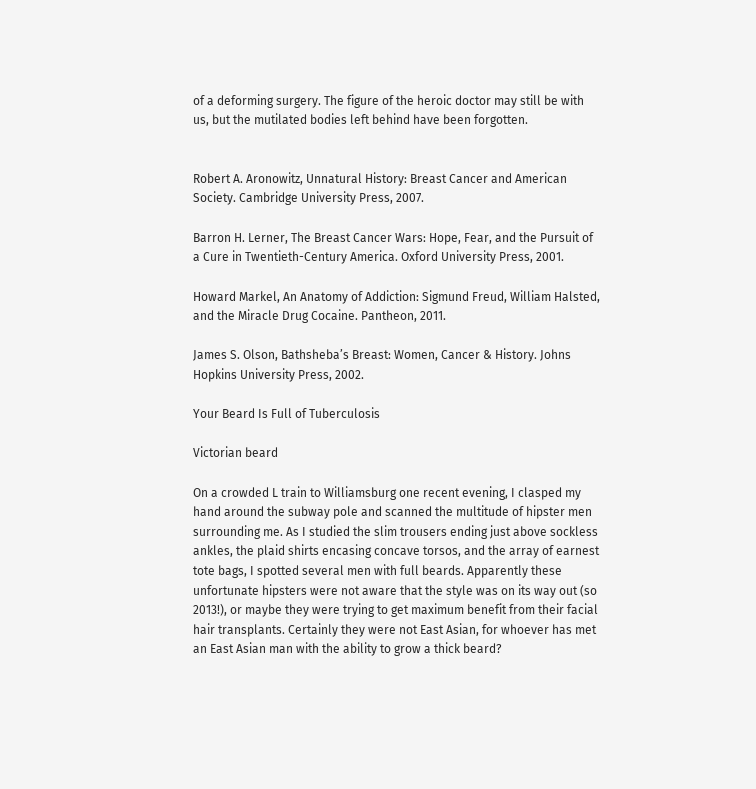of a deforming surgery. The figure of the heroic doctor may still be with us, but the mutilated bodies left behind have been forgotten.


Robert A. Aronowitz, Unnatural History: Breast Cancer and American Society. Cambridge University Press, 2007.

Barron H. Lerner, The Breast Cancer Wars: Hope, Fear, and the Pursuit of a Cure in Twentieth-Century America. Oxford University Press, 2001.

Howard Markel, An Anatomy of Addiction: Sigmund Freud, William Halsted, and the Miracle Drug Cocaine. Pantheon, 2011.

James S. Olson, Bathsheba’s Breast: Women, Cancer & History. Johns Hopkins University Press, 2002.

Your Beard Is Full of Tuberculosis

Victorian beard

On a crowded L train to Williamsburg one recent evening, I clasped my hand around the subway pole and scanned the multitude of hipster men surrounding me. As I studied the slim trousers ending just above sockless ankles, the plaid shirts encasing concave torsos, and the array of earnest tote bags, I spotted several men with full beards. Apparently these unfortunate hipsters were not aware that the style was on its way out (so 2013!), or maybe they were trying to get maximum benefit from their facial hair transplants. Certainly they were not East Asian, for whoever has met an East Asian man with the ability to grow a thick beard?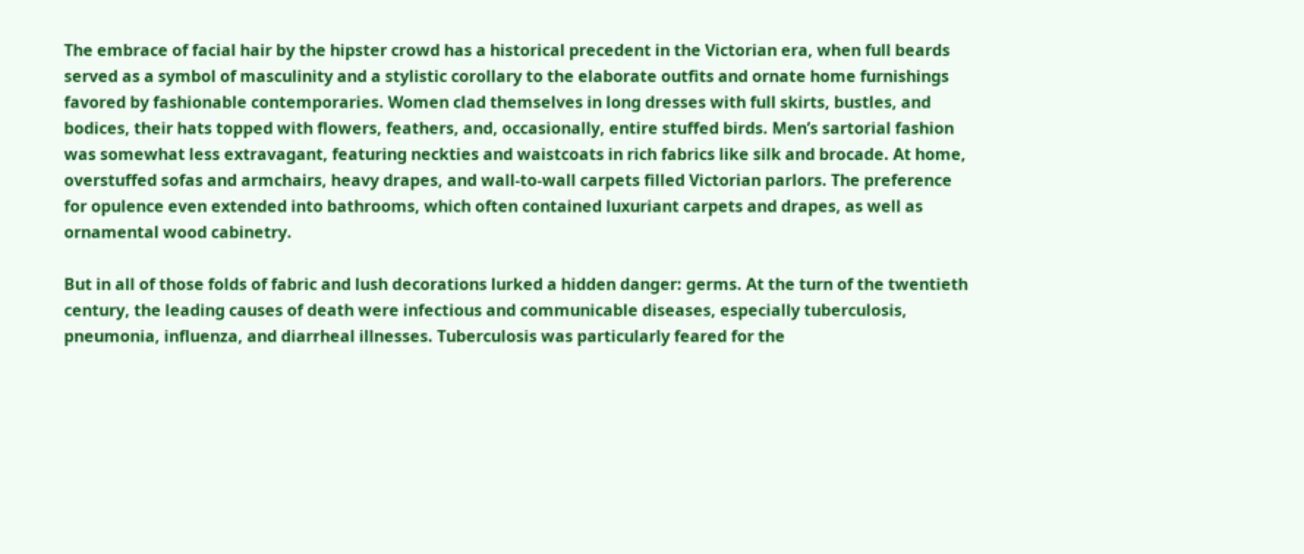The embrace of facial hair by the hipster crowd has a historical precedent in the Victorian era, when full beards served as a symbol of masculinity and a stylistic corollary to the elaborate outfits and ornate home furnishings favored by fashionable contemporaries. Women clad themselves in long dresses with full skirts, bustles, and bodices, their hats topped with flowers, feathers, and, occasionally, entire stuffed birds. Men’s sartorial fashion was somewhat less extravagant, featuring neckties and waistcoats in rich fabrics like silk and brocade. At home, overstuffed sofas and armchairs, heavy drapes, and wall-to-wall carpets filled Victorian parlors. The preference for opulence even extended into bathrooms, which often contained luxuriant carpets and drapes, as well as ornamental wood cabinetry.

But in all of those folds of fabric and lush decorations lurked a hidden danger: germs. At the turn of the twentieth century, the leading causes of death were infectious and communicable diseases, especially tuberculosis, pneumonia, influenza, and diarrheal illnesses. Tuberculosis was particularly feared for the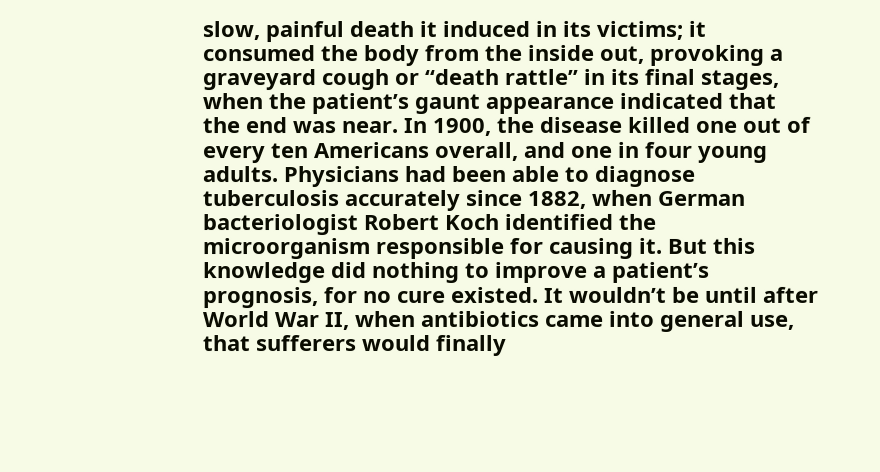slow, painful death it induced in its victims; it consumed the body from the inside out, provoking a graveyard cough or “death rattle” in its final stages, when the patient’s gaunt appearance indicated that the end was near. In 1900, the disease killed one out of every ten Americans overall, and one in four young adults. Physicians had been able to diagnose tuberculosis accurately since 1882, when German bacteriologist Robert Koch identified the microorganism responsible for causing it. But this knowledge did nothing to improve a patient’s prognosis, for no cure existed. It wouldn’t be until after World War II, when antibiotics came into general use, that sufferers would finally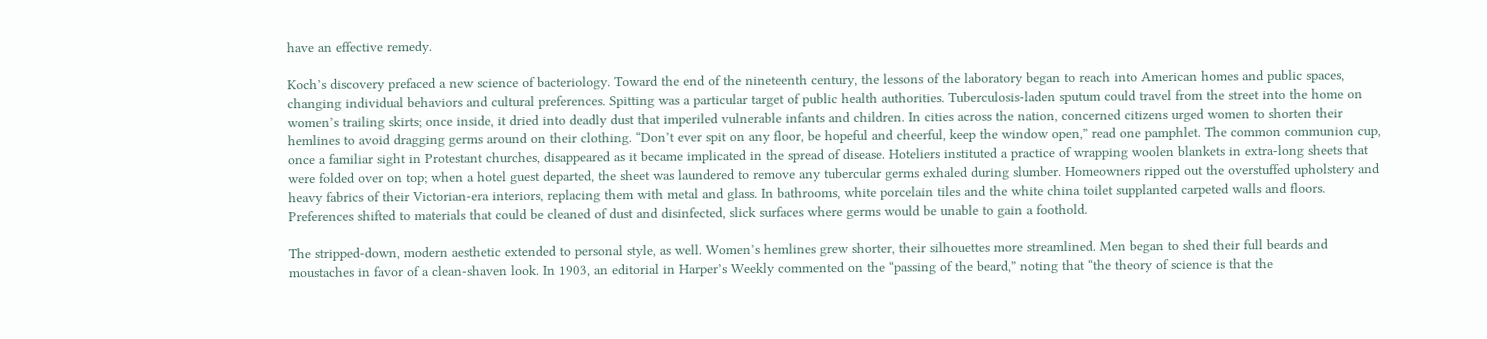have an effective remedy.

Koch’s discovery prefaced a new science of bacteriology. Toward the end of the nineteenth century, the lessons of the laboratory began to reach into American homes and public spaces, changing individual behaviors and cultural preferences. Spitting was a particular target of public health authorities. Tuberculosis-laden sputum could travel from the street into the home on women’s trailing skirts; once inside, it dried into deadly dust that imperiled vulnerable infants and children. In cities across the nation, concerned citizens urged women to shorten their hemlines to avoid dragging germs around on their clothing. “Don’t ever spit on any floor, be hopeful and cheerful, keep the window open,” read one pamphlet. The common communion cup, once a familiar sight in Protestant churches, disappeared as it became implicated in the spread of disease. Hoteliers instituted a practice of wrapping woolen blankets in extra-long sheets that were folded over on top; when a hotel guest departed, the sheet was laundered to remove any tubercular germs exhaled during slumber. Homeowners ripped out the overstuffed upholstery and heavy fabrics of their Victorian-era interiors, replacing them with metal and glass. In bathrooms, white porcelain tiles and the white china toilet supplanted carpeted walls and floors. Preferences shifted to materials that could be cleaned of dust and disinfected, slick surfaces where germs would be unable to gain a foothold.

The stripped-down, modern aesthetic extended to personal style, as well. Women’s hemlines grew shorter, their silhouettes more streamlined. Men began to shed their full beards and moustaches in favor of a clean-shaven look. In 1903, an editorial in Harper’s Weekly commented on the “passing of the beard,” noting that “the theory of science is that the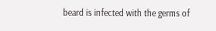beard is infected with the germs of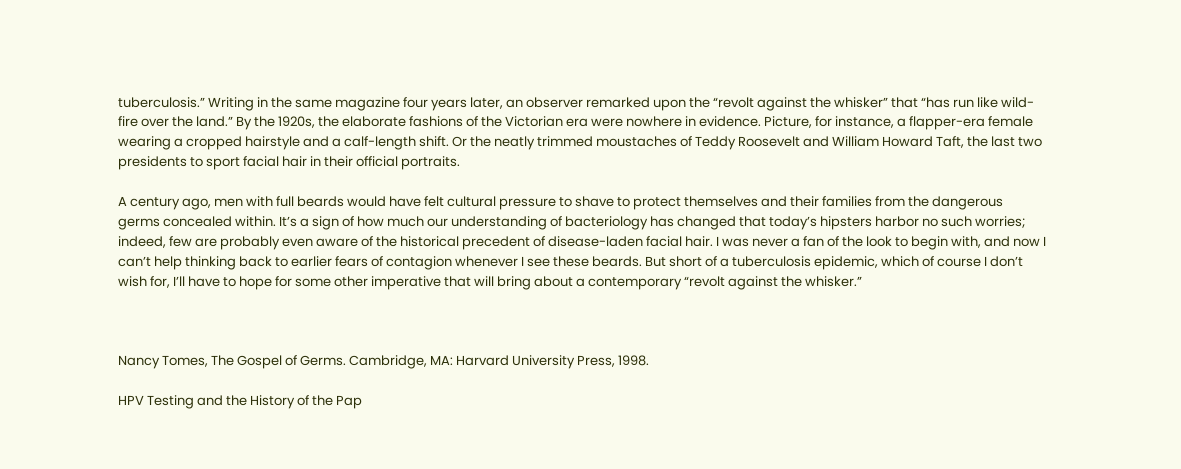tuberculosis.” Writing in the same magazine four years later, an observer remarked upon the “revolt against the whisker” that “has run like wild-fire over the land.” By the 1920s, the elaborate fashions of the Victorian era were nowhere in evidence. Picture, for instance, a flapper-era female wearing a cropped hairstyle and a calf-length shift. Or the neatly trimmed moustaches of Teddy Roosevelt and William Howard Taft, the last two presidents to sport facial hair in their official portraits.

A century ago, men with full beards would have felt cultural pressure to shave to protect themselves and their families from the dangerous germs concealed within. It’s a sign of how much our understanding of bacteriology has changed that today’s hipsters harbor no such worries; indeed, few are probably even aware of the historical precedent of disease-laden facial hair. I was never a fan of the look to begin with, and now I can’t help thinking back to earlier fears of contagion whenever I see these beards. But short of a tuberculosis epidemic, which of course I don’t wish for, I’ll have to hope for some other imperative that will bring about a contemporary “revolt against the whisker.”



Nancy Tomes, The Gospel of Germs. Cambridge, MA: Harvard University Press, 1998.

HPV Testing and the History of the Pap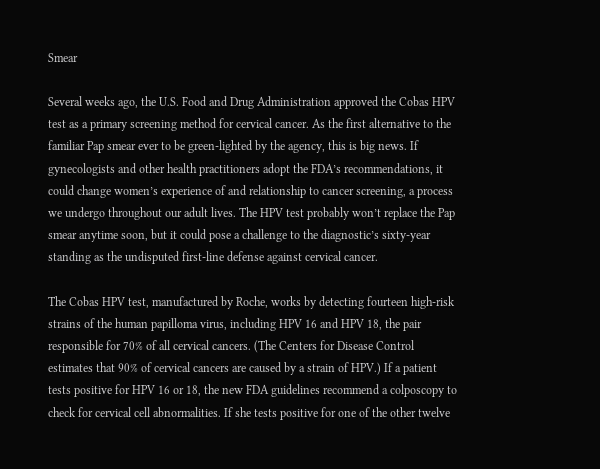Smear

Several weeks ago, the U.S. Food and Drug Administration approved the Cobas HPV test as a primary screening method for cervical cancer. As the first alternative to the familiar Pap smear ever to be green-lighted by the agency, this is big news. If gynecologists and other health practitioners adopt the FDA’s recommendations, it could change women’s experience of and relationship to cancer screening, a process we undergo throughout our adult lives. The HPV test probably won’t replace the Pap smear anytime soon, but it could pose a challenge to the diagnostic’s sixty-year standing as the undisputed first-line defense against cervical cancer.

The Cobas HPV test, manufactured by Roche, works by detecting fourteen high-risk strains of the human papilloma virus, including HPV 16 and HPV 18, the pair responsible for 70% of all cervical cancers. (The Centers for Disease Control estimates that 90% of cervical cancers are caused by a strain of HPV.) If a patient tests positive for HPV 16 or 18, the new FDA guidelines recommend a colposcopy to check for cervical cell abnormalities. If she tests positive for one of the other twelve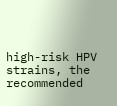high-risk HPV strains, the recommended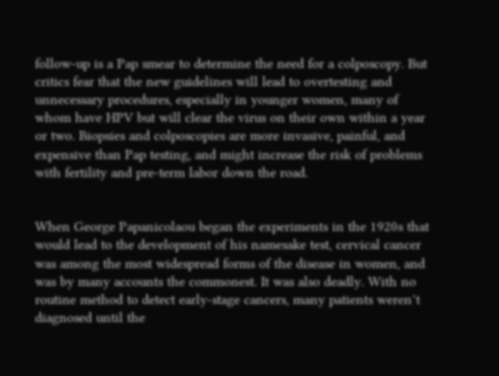follow-up is a Pap smear to determine the need for a colposcopy. But critics fear that the new guidelines will lead to overtesting and unnecessary procedures, especially in younger women, many of whom have HPV but will clear the virus on their own within a year or two. Biopsies and colposcopies are more invasive, painful, and expensive than Pap testing, and might increase the risk of problems with fertility and pre-term labor down the road.


When George Papanicolaou began the experiments in the 1920s that would lead to the development of his namesake test, cervical cancer was among the most widespread forms of the disease in women, and was by many accounts the commonest. It was also deadly. With no routine method to detect early-stage cancers, many patients weren’t diagnosed until the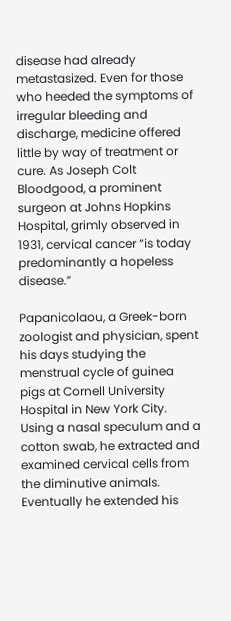disease had already metastasized. Even for those who heeded the symptoms of irregular bleeding and discharge, medicine offered little by way of treatment or cure. As Joseph Colt Bloodgood, a prominent surgeon at Johns Hopkins Hospital, grimly observed in 1931, cervical cancer “is today predominantly a hopeless disease.”

Papanicolaou, a Greek-born zoologist and physician, spent his days studying the menstrual cycle of guinea pigs at Cornell University Hospital in New York City. Using a nasal speculum and a cotton swab, he extracted and examined cervical cells from the diminutive animals. Eventually he extended his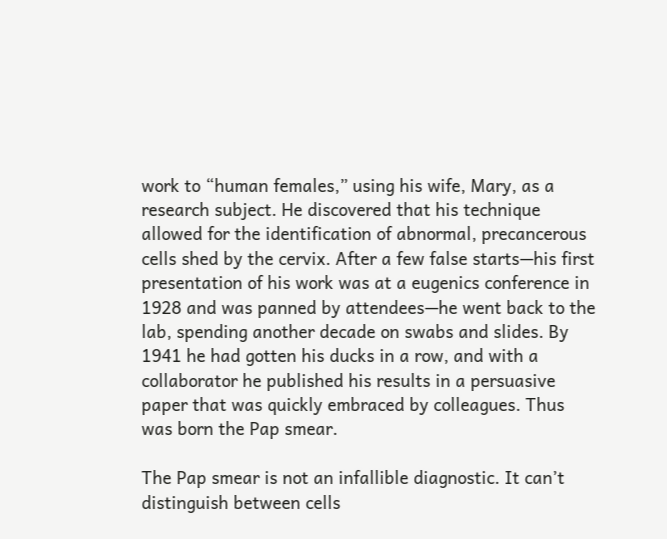work to “human females,” using his wife, Mary, as a research subject. He discovered that his technique allowed for the identification of abnormal, precancerous cells shed by the cervix. After a few false starts—his first presentation of his work was at a eugenics conference in 1928 and was panned by attendees—he went back to the lab, spending another decade on swabs and slides. By 1941 he had gotten his ducks in a row, and with a collaborator he published his results in a persuasive paper that was quickly embraced by colleagues. Thus was born the Pap smear.

The Pap smear is not an infallible diagnostic. It can’t distinguish between cells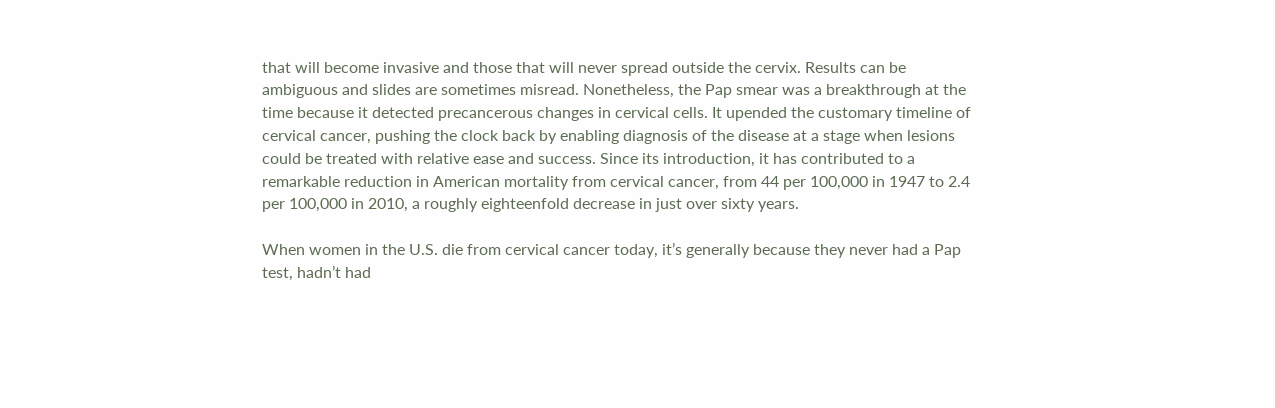that will become invasive and those that will never spread outside the cervix. Results can be ambiguous and slides are sometimes misread. Nonetheless, the Pap smear was a breakthrough at the time because it detected precancerous changes in cervical cells. It upended the customary timeline of cervical cancer, pushing the clock back by enabling diagnosis of the disease at a stage when lesions could be treated with relative ease and success. Since its introduction, it has contributed to a remarkable reduction in American mortality from cervical cancer, from 44 per 100,000 in 1947 to 2.4 per 100,000 in 2010, a roughly eighteenfold decrease in just over sixty years.

When women in the U.S. die from cervical cancer today, it’s generally because they never had a Pap test, hadn’t had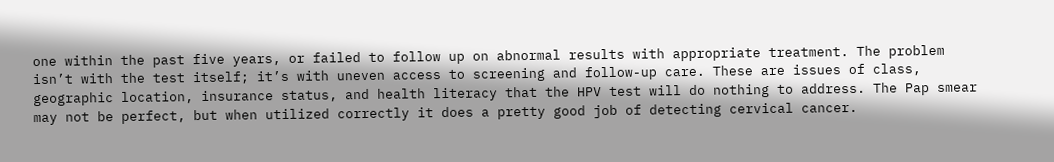one within the past five years, or failed to follow up on abnormal results with appropriate treatment. The problem isn’t with the test itself; it’s with uneven access to screening and follow-up care. These are issues of class, geographic location, insurance status, and health literacy that the HPV test will do nothing to address. The Pap smear may not be perfect, but when utilized correctly it does a pretty good job of detecting cervical cancer.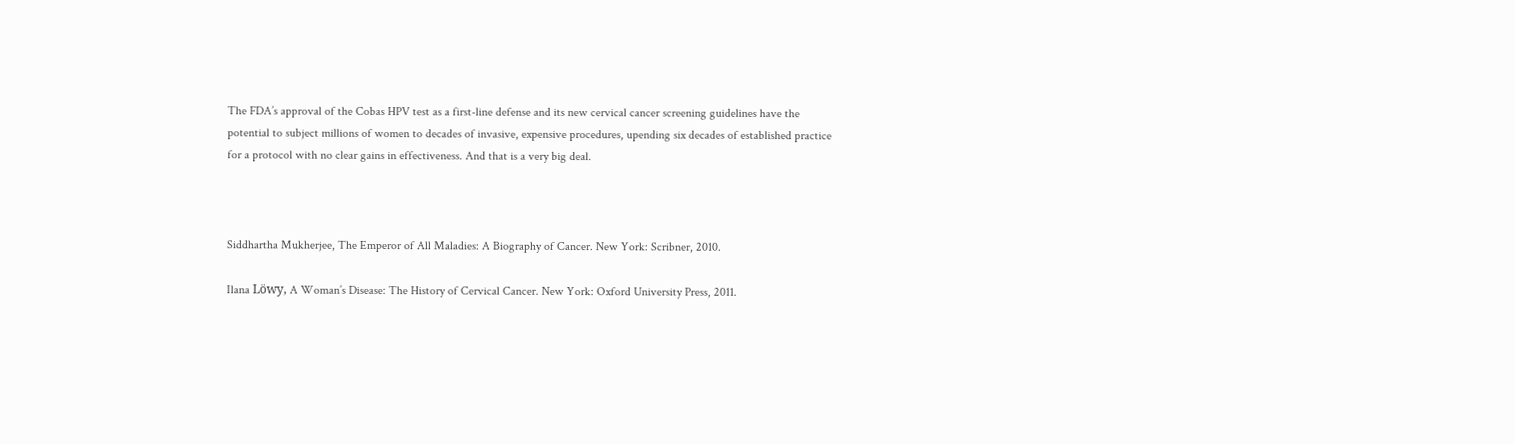The FDA’s approval of the Cobas HPV test as a first-line defense and its new cervical cancer screening guidelines have the potential to subject millions of women to decades of invasive, expensive procedures, upending six decades of established practice for a protocol with no clear gains in effectiveness. And that is a very big deal.



Siddhartha Mukherjee, The Emperor of All Maladies: A Biography of Cancer. New York: Scribner, 2010.

Ilana Löwy, A Woman’s Disease: The History of Cervical Cancer. New York: Oxford University Press, 2011.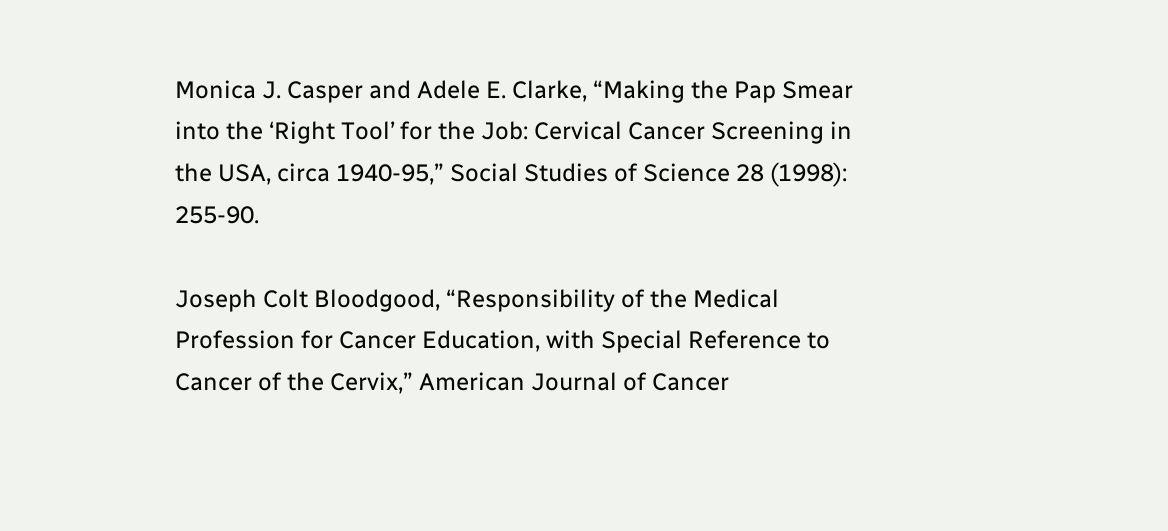Monica J. Casper and Adele E. Clarke, “Making the Pap Smear into the ‘Right Tool’ for the Job: Cervical Cancer Screening in the USA, circa 1940-95,” Social Studies of Science 28 (1998): 255-90.

Joseph Colt Bloodgood, “Responsibility of the Medical Profession for Cancer Education, with Special Reference to Cancer of the Cervix,” American Journal of Cancer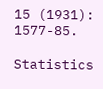15 (1931): 1577-85.

Statistics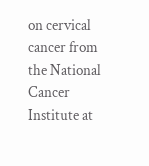on cervical cancer from the National Cancer Institute at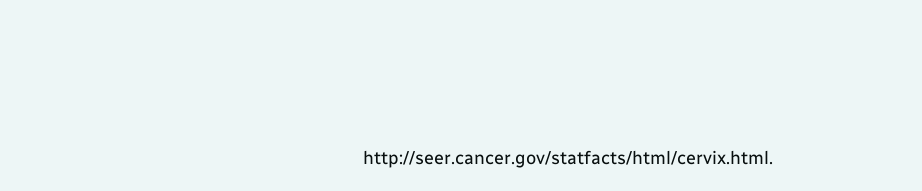http://seer.cancer.gov/statfacts/html/cervix.html.